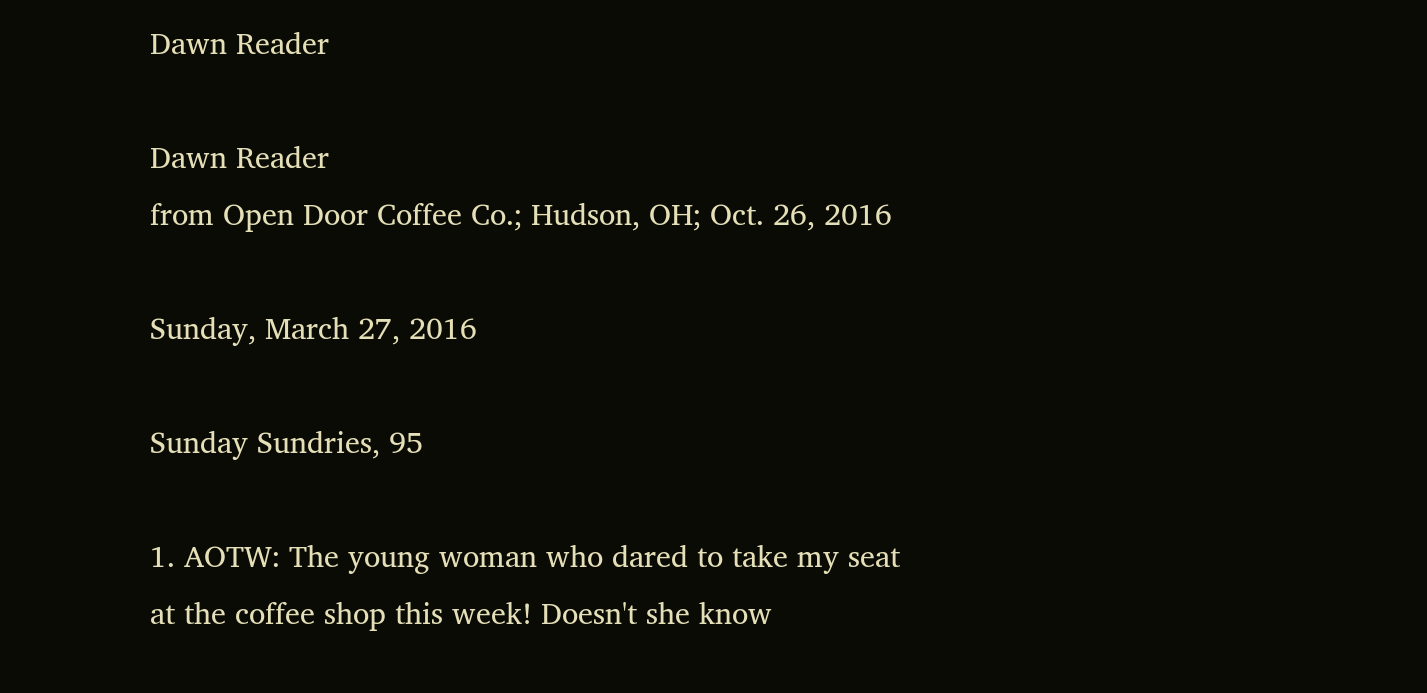Dawn Reader

Dawn Reader
from Open Door Coffee Co.; Hudson, OH; Oct. 26, 2016

Sunday, March 27, 2016

Sunday Sundries, 95

1. AOTW: The young woman who dared to take my seat at the coffee shop this week! Doesn't she know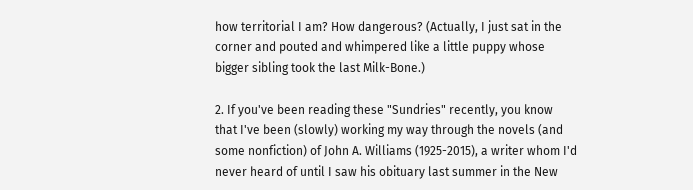how territorial I am? How dangerous? (Actually, I just sat in the corner and pouted and whimpered like a little puppy whose bigger sibling took the last Milk-Bone.)

2. If you've been reading these "Sundries" recently, you know that I've been (slowly) working my way through the novels (and some nonfiction) of John A. Williams (1925-2015), a writer whom I'd never heard of until I saw his obituary last summer in the New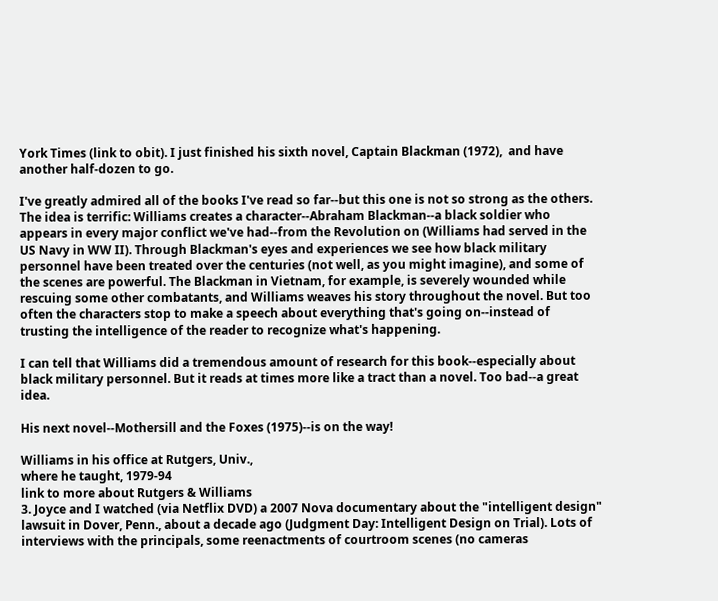York Times (link to obit). I just finished his sixth novel, Captain Blackman (1972),  and have another half-dozen to go.

I've greatly admired all of the books I've read so far--but this one is not so strong as the others. The idea is terrific: Williams creates a character--Abraham Blackman--a black soldier who appears in every major conflict we've had--from the Revolution on (Williams had served in the US Navy in WW II). Through Blackman's eyes and experiences we see how black military personnel have been treated over the centuries (not well, as you might imagine), and some of the scenes are powerful. The Blackman in Vietnam, for example, is severely wounded while rescuing some other combatants, and Williams weaves his story throughout the novel. But too often the characters stop to make a speech about everything that's going on--instead of trusting the intelligence of the reader to recognize what's happening.

I can tell that Williams did a tremendous amount of research for this book--especially about black military personnel. But it reads at times more like a tract than a novel. Too bad--a great idea.

His next novel--Mothersill and the Foxes (1975)--is on the way!

Williams in his office at Rutgers, Univ.,
where he taught, 1979-94
link to more about Rutgers & Williams
3. Joyce and I watched (via Netflix DVD) a 2007 Nova documentary about the "intelligent design" lawsuit in Dover, Penn., about a decade ago (Judgment Day: Intelligent Design on Trial). Lots of interviews with the principals, some reenactments of courtroom scenes (no cameras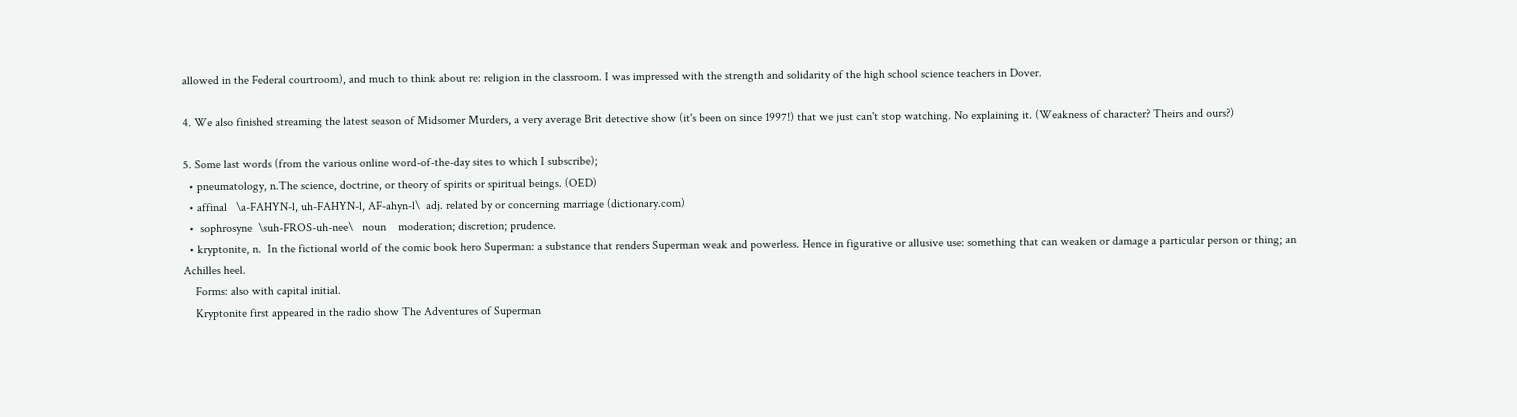allowed in the Federal courtroom), and much to think about re: religion in the classroom. I was impressed with the strength and solidarity of the high school science teachers in Dover.

4. We also finished streaming the latest season of Midsomer Murders, a very average Brit detective show (it's been on since 1997!) that we just can't stop watching. No explaining it. (Weakness of character? Theirs and ours?)

5. Some last words (from the various online word-of-the-day sites to which I subscribe);
  • pneumatology, n.The science, doctrine, or theory of spirits or spiritual beings. (OED)
  • affinal   \a-FAHYN-l, uh-FAHYN-l, AF-ahyn-l\  adj. related by or concerning marriage (dictionary.com)
  •  sophrosyne  \suh-FROS-uh-nee\   noun    moderation; discretion; prudence.
  • kryptonite, n.  In the fictional world of the comic book hero Superman: a substance that renders Superman weak and powerless. Hence in figurative or allusive use: something that can weaken or damage a particular person or thing; an Achilles heel.
    Forms: also with capital initial.
    Kryptonite first appeared in the radio show The Adventures of Superman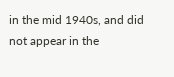in the mid 1940s, and did not appear in the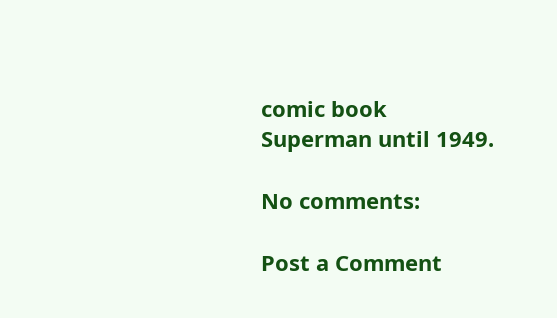comic book Superman until 1949.

No comments:

Post a Comment